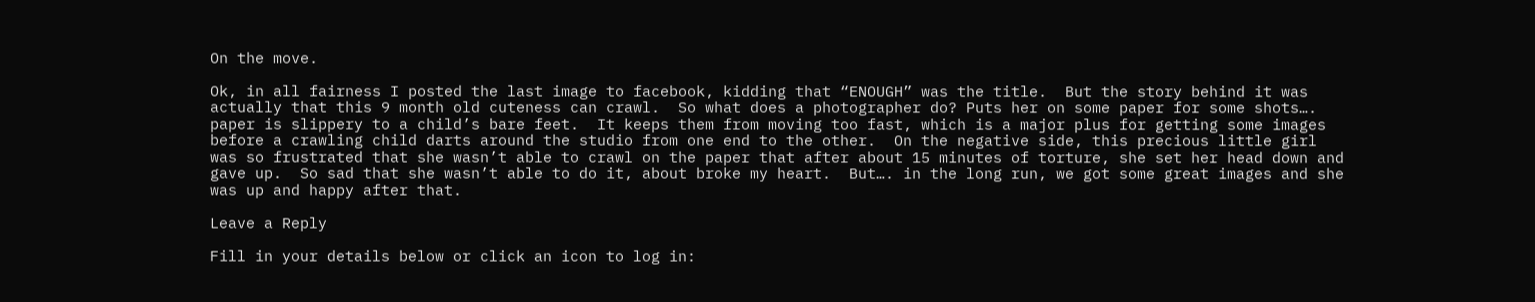On the move.

Ok, in all fairness I posted the last image to facebook, kidding that “ENOUGH” was the title.  But the story behind it was actually that this 9 month old cuteness can crawl.  So what does a photographer do? Puts her on some paper for some shots…. paper is slippery to a child’s bare feet.  It keeps them from moving too fast, which is a major plus for getting some images before a crawling child darts around the studio from one end to the other.  On the negative side, this precious little girl was so frustrated that she wasn’t able to crawl on the paper that after about 15 minutes of torture, she set her head down and gave up.  So sad that she wasn’t able to do it, about broke my heart.  But…. in the long run, we got some great images and she was up and happy after that.

Leave a Reply

Fill in your details below or click an icon to log in: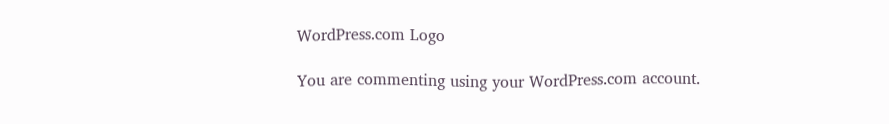WordPress.com Logo

You are commenting using your WordPress.com account.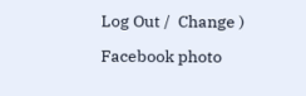Log Out /  Change )

Facebook photo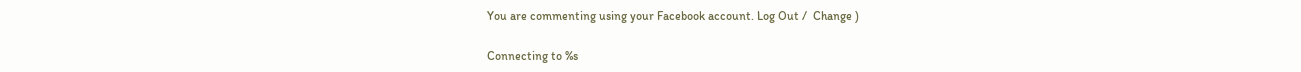You are commenting using your Facebook account. Log Out /  Change )

Connecting to %s